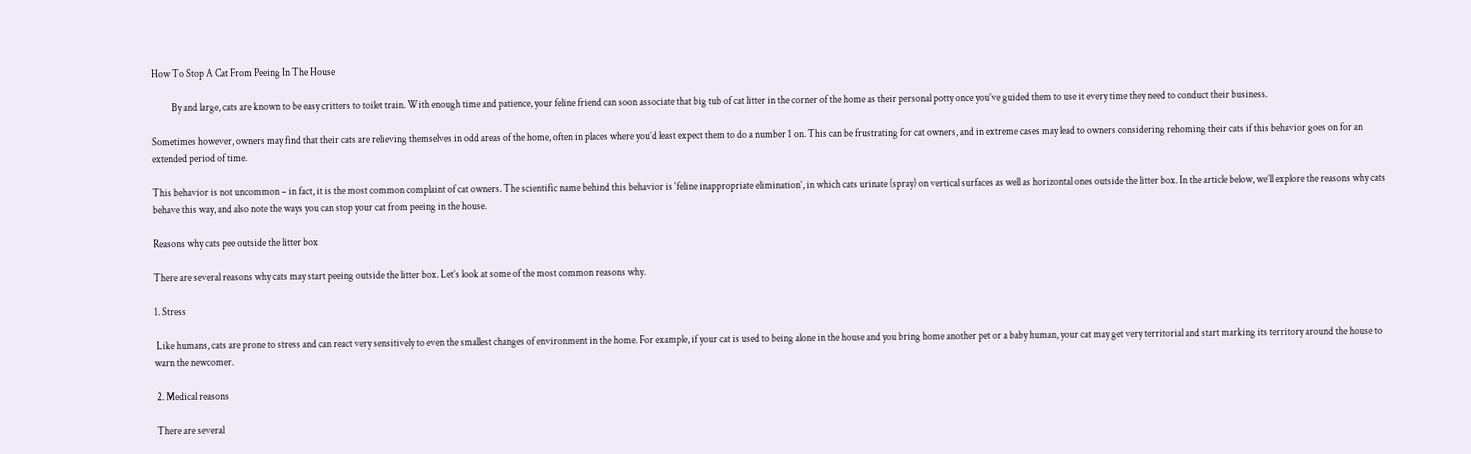How To Stop A Cat From Peeing In The House

          By and large, cats are known to be easy critters to toilet train. With enough time and patience, your feline friend can soon associate that big tub of cat litter in the corner of the home as their personal potty once you’ve guided them to use it every time they need to conduct their business.

Sometimes however, owners may find that their cats are relieving themselves in odd areas of the home, often in places where you’d least expect them to do a number 1 on. This can be frustrating for cat owners, and in extreme cases may lead to owners considering rehoming their cats if this behavior goes on for an extended period of time.

This behavior is not uncommon – in fact, it is the most common complaint of cat owners. The scientific name behind this behavior is ‘feline inappropriate elimination’, in which cats urinate (spray) on vertical surfaces as well as horizontal ones outside the litter box. In the article below, we’ll explore the reasons why cats behave this way, and also note the ways you can stop your cat from peeing in the house.

Reasons why cats pee outside the litter box

There are several reasons why cats may start peeing outside the litter box. Let’s look at some of the most common reasons why.

1. Stress

 Like humans, cats are prone to stress and can react very sensitively to even the smallest changes of environment in the home. For example, if your cat is used to being alone in the house and you bring home another pet or a baby human, your cat may get very territorial and start marking its territory around the house to warn the newcomer.

 2. Medical reasons

 There are several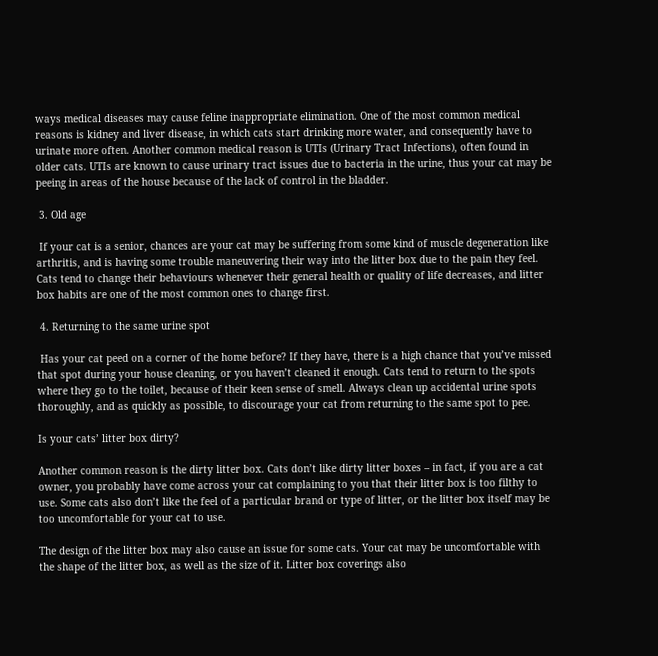ways medical diseases may cause feline inappropriate elimination. One of the most common medical reasons is kidney and liver disease, in which cats start drinking more water, and consequently have to urinate more often. Another common medical reason is UTIs (Urinary Tract Infections), often found in older cats. UTIs are known to cause urinary tract issues due to bacteria in the urine, thus your cat may be peeing in areas of the house because of the lack of control in the bladder.

 3. Old age

 If your cat is a senior, chances are your cat may be suffering from some kind of muscle degeneration like arthritis, and is having some trouble maneuvering their way into the litter box due to the pain they feel. Cats tend to change their behaviours whenever their general health or quality of life decreases, and litter box habits are one of the most common ones to change first.

 4. Returning to the same urine spot

 Has your cat peed on a corner of the home before? If they have, there is a high chance that you’ve missed that spot during your house cleaning, or you haven’t cleaned it enough. Cats tend to return to the spots where they go to the toilet, because of their keen sense of smell. Always clean up accidental urine spots thoroughly, and as quickly as possible, to discourage your cat from returning to the same spot to pee.

Is your cats’ litter box dirty?

Another common reason is the dirty litter box. Cats don’t like dirty litter boxes – in fact, if you are a cat owner, you probably have come across your cat complaining to you that their litter box is too filthy to use. Some cats also don’t like the feel of a particular brand or type of litter, or the litter box itself may be too uncomfortable for your cat to use.

The design of the litter box may also cause an issue for some cats. Your cat may be uncomfortable with the shape of the litter box, as well as the size of it. Litter box coverings also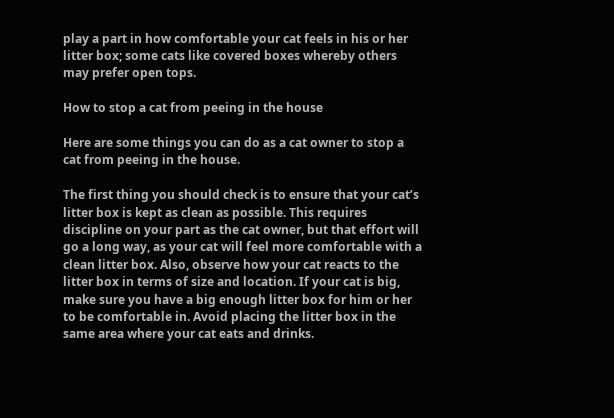play a part in how comfortable your cat feels in his or her litter box; some cats like covered boxes whereby others may prefer open tops.

How to stop a cat from peeing in the house

Here are some things you can do as a cat owner to stop a cat from peeing in the house.

The first thing you should check is to ensure that your cat’s litter box is kept as clean as possible. This requires discipline on your part as the cat owner, but that effort will go a long way, as your cat will feel more comfortable with a clean litter box. Also, observe how your cat reacts to the litter box in terms of size and location. If your cat is big, make sure you have a big enough litter box for him or her to be comfortable in. Avoid placing the litter box in the same area where your cat eats and drinks.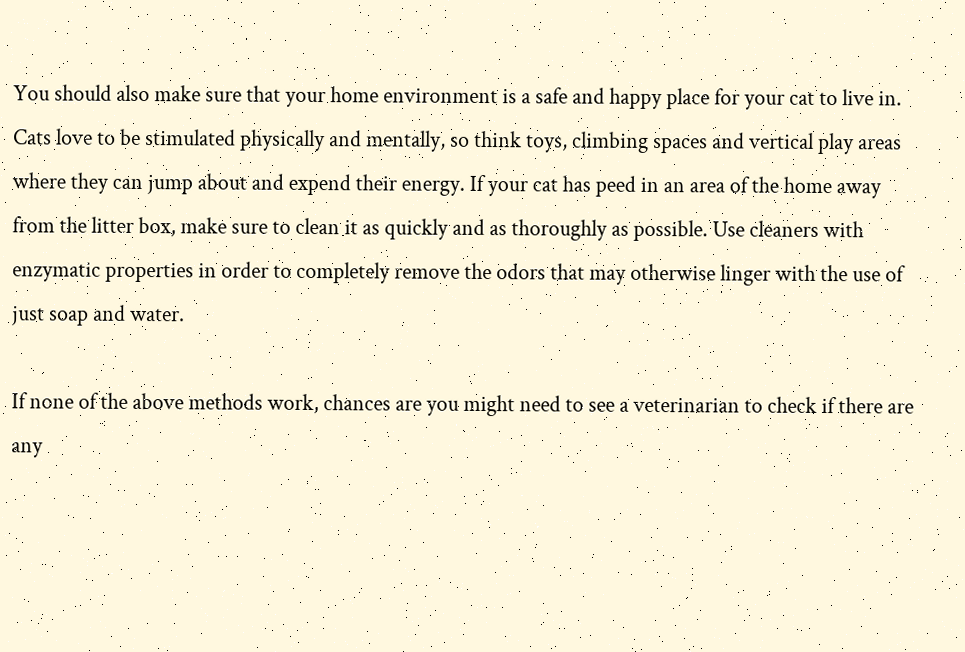You should also make sure that your home environment is a safe and happy place for your cat to live in. Cats love to be stimulated physically and mentally, so think toys, climbing spaces and vertical play areas where they can jump about and expend their energy. If your cat has peed in an area of the home away from the litter box, make sure to clean it as quickly and as thoroughly as possible. Use cleaners with enzymatic properties in order to completely remove the odors that may otherwise linger with the use of just soap and water.

If none of the above methods work, chances are you might need to see a veterinarian to check if there are any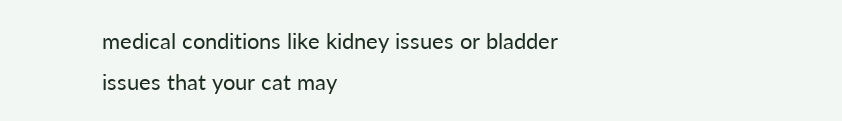medical conditions like kidney issues or bladder issues that your cat may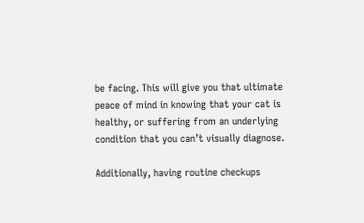be facing. This will give you that ultimate peace of mind in knowing that your cat is healthy, or suffering from an underlying condition that you can’t visually diagnose.

Additionally, having routine checkups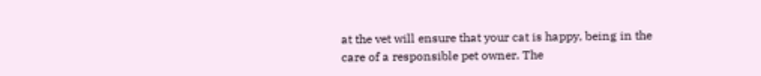at the vet will ensure that your cat is happy, being in the care of a responsible pet owner. The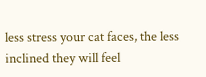less stress your cat faces, the less inclined they will feel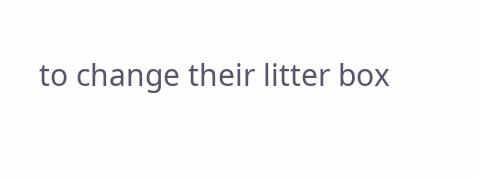to change their litter box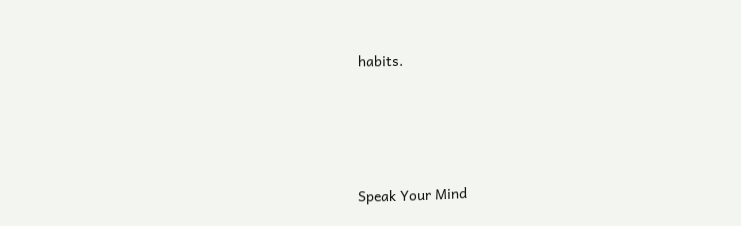habits.




Speak Your Mind